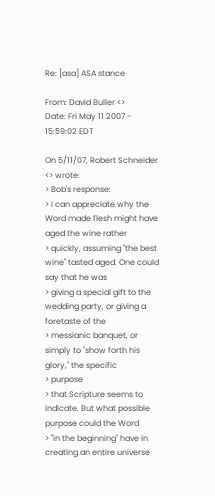Re: [asa] ASA stance

From: David Buller <>
Date: Fri May 11 2007 - 15:59:02 EDT

On 5/11/07, Robert Schneider <> wrote:
> Bob's response:
> I can appreciate why the Word made flesh might have aged the wine rather
> quickly, assuming "the best wine" tasted aged. One could say that he was
> giving a special gift to the wedding party, or giving a foretaste of the
> messianic banquet, or simply to "show forth his glory," the specific
> purpose
> that Scripture seems to indicate. But what possible purpose could the Word
> "in the beginning" have in creating an entire universe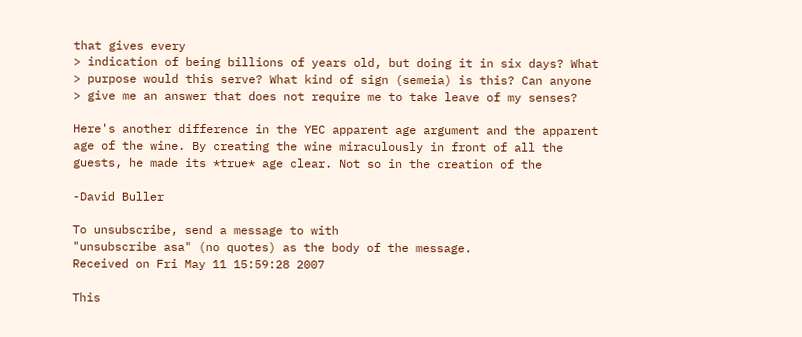that gives every
> indication of being billions of years old, but doing it in six days? What
> purpose would this serve? What kind of sign (semeia) is this? Can anyone
> give me an answer that does not require me to take leave of my senses?

Here's another difference in the YEC apparent age argument and the apparent
age of the wine. By creating the wine miraculously in front of all the
guests, he made its *true* age clear. Not so in the creation of the

-David Buller

To unsubscribe, send a message to with
"unsubscribe asa" (no quotes) as the body of the message.
Received on Fri May 11 15:59:28 2007

This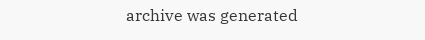archive was generated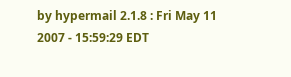by hypermail 2.1.8 : Fri May 11 2007 - 15:59:29 EDT